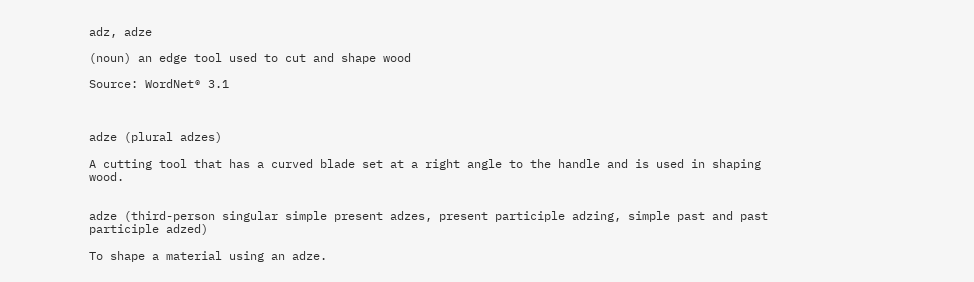adz, adze

(noun) an edge tool used to cut and shape wood

Source: WordNet® 3.1



adze (plural adzes)

A cutting tool that has a curved blade set at a right angle to the handle and is used in shaping wood.


adze (third-person singular simple present adzes, present participle adzing, simple past and past participle adzed)

To shape a material using an adze.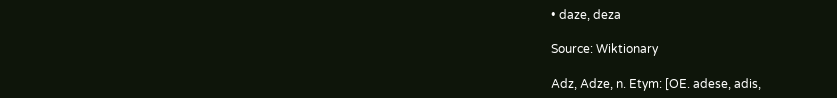• daze, deza

Source: Wiktionary

Adz, Adze, n. Etym: [OE. adese, adis,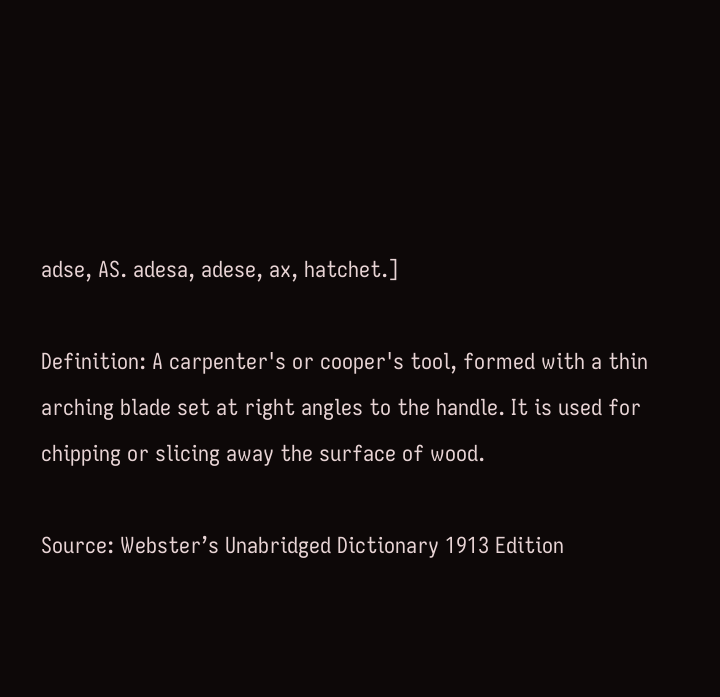adse, AS. adesa, adese, ax, hatchet.]

Definition: A carpenter's or cooper's tool, formed with a thin arching blade set at right angles to the handle. It is used for chipping or slicing away the surface of wood.

Source: Webster’s Unabridged Dictionary 1913 Edition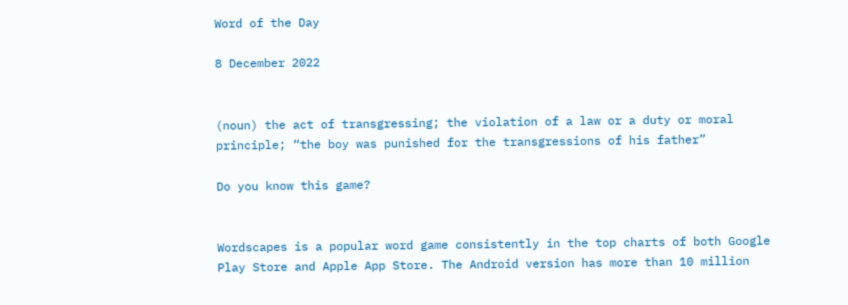Word of the Day

8 December 2022


(noun) the act of transgressing; the violation of a law or a duty or moral principle; “the boy was punished for the transgressions of his father”

Do you know this game?


Wordscapes is a popular word game consistently in the top charts of both Google Play Store and Apple App Store. The Android version has more than 10 million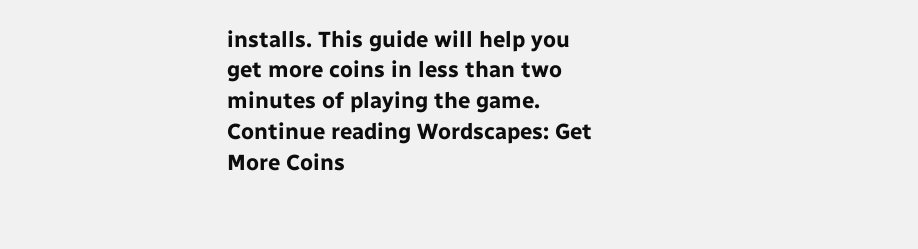installs. This guide will help you get more coins in less than two minutes of playing the game. Continue reading Wordscapes: Get More Coins